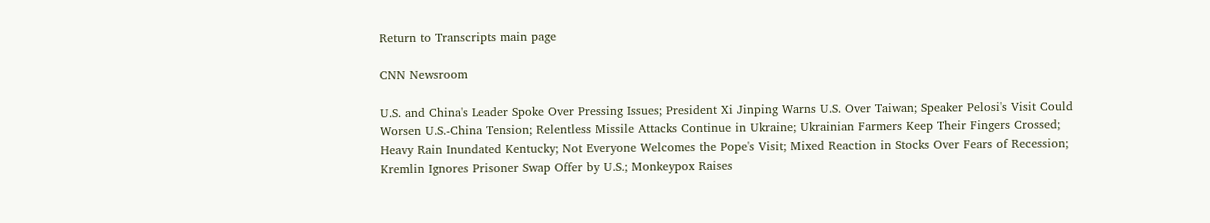Return to Transcripts main page

CNN Newsroom

U.S. and China's Leader Spoke Over Pressing Issues; President Xi Jinping Warns U.S. Over Taiwan; Speaker Pelosi's Visit Could Worsen U.S.-China Tension; Relentless Missile Attacks Continue in Ukraine; Ukrainian Farmers Keep Their Fingers Crossed; Heavy Rain Inundated Kentucky; Not Everyone Welcomes the Pope's Visit; Mixed Reaction in Stocks Over Fears of Recession; Kremlin Ignores Prisoner Swap Offer by U.S.; Monkeypox Raises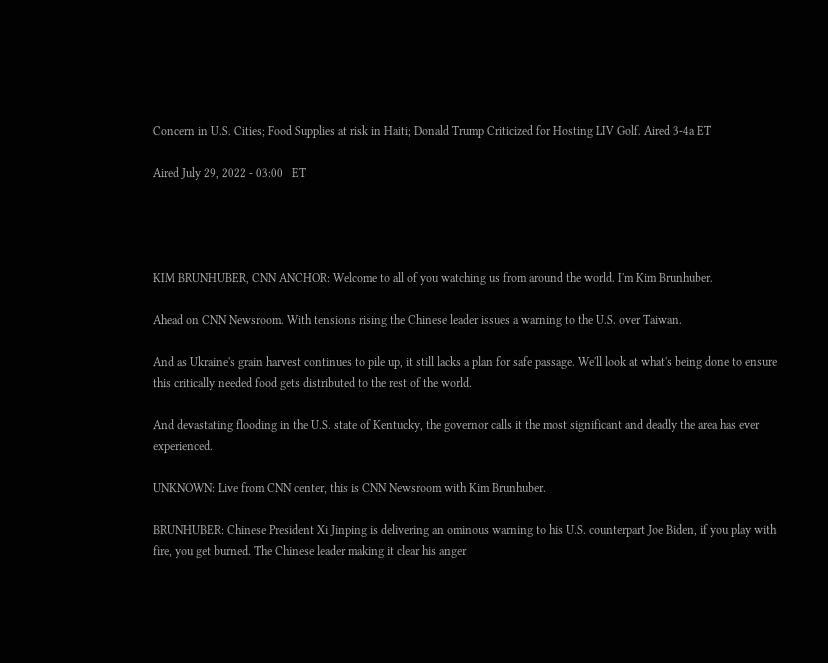Concern in U.S. Cities; Food Supplies at risk in Haiti; Donald Trump Criticized for Hosting LIV Golf. Aired 3-4a ET

Aired July 29, 2022 - 03:00   ET




KIM BRUNHUBER, CNN ANCHOR: Welcome to all of you watching us from around the world. I'm Kim Brunhuber.

Ahead on CNN Newsroom. With tensions rising the Chinese leader issues a warning to the U.S. over Taiwan.

And as Ukraine's grain harvest continues to pile up, it still lacks a plan for safe passage. We'll look at what's being done to ensure this critically needed food gets distributed to the rest of the world.

And devastating flooding in the U.S. state of Kentucky, the governor calls it the most significant and deadly the area has ever experienced.

UNKNOWN: Live from CNN center, this is CNN Newsroom with Kim Brunhuber.

BRUNHUBER: Chinese President Xi Jinping is delivering an ominous warning to his U.S. counterpart Joe Biden, if you play with fire, you get burned. The Chinese leader making it clear his anger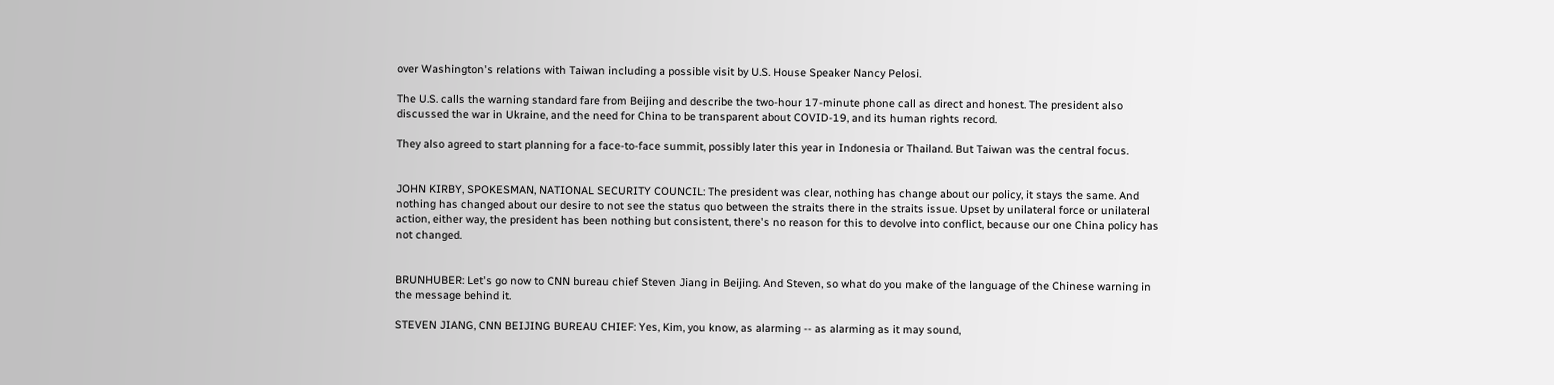over Washington's relations with Taiwan including a possible visit by U.S. House Speaker Nancy Pelosi.

The U.S. calls the warning standard fare from Beijing and describe the two-hour 17-minute phone call as direct and honest. The president also discussed the war in Ukraine, and the need for China to be transparent about COVID-19, and its human rights record.

They also agreed to start planning for a face-to-face summit, possibly later this year in Indonesia or Thailand. But Taiwan was the central focus.


JOHN KIRBY, SPOKESMAN, NATIONAL SECURITY COUNCIL: The president was clear, nothing has change about our policy, it stays the same. And nothing has changed about our desire to not see the status quo between the straits there in the straits issue. Upset by unilateral force or unilateral action, either way, the president has been nothing but consistent, there's no reason for this to devolve into conflict, because our one China policy has not changed.


BRUNHUBER: Let's go now to CNN bureau chief Steven Jiang in Beijing. And Steven, so what do you make of the language of the Chinese warning in the message behind it.

STEVEN JIANG, CNN BEIJING BUREAU CHIEF: Yes, Kim, you know, as alarming -- as alarming as it may sound,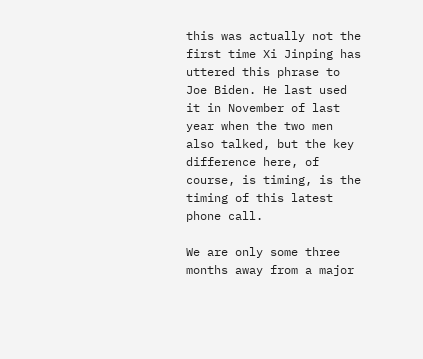this was actually not the first time Xi Jinping has uttered this phrase to Joe Biden. He last used it in November of last year when the two men also talked, but the key difference here, of course, is timing, is the timing of this latest phone call.

We are only some three months away from a major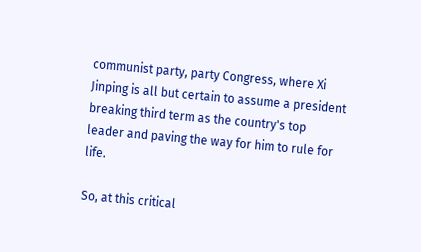communist party, party Congress, where Xi Jinping is all but certain to assume a president breaking third term as the country's top leader and paving the way for him to rule for life.

So, at this critical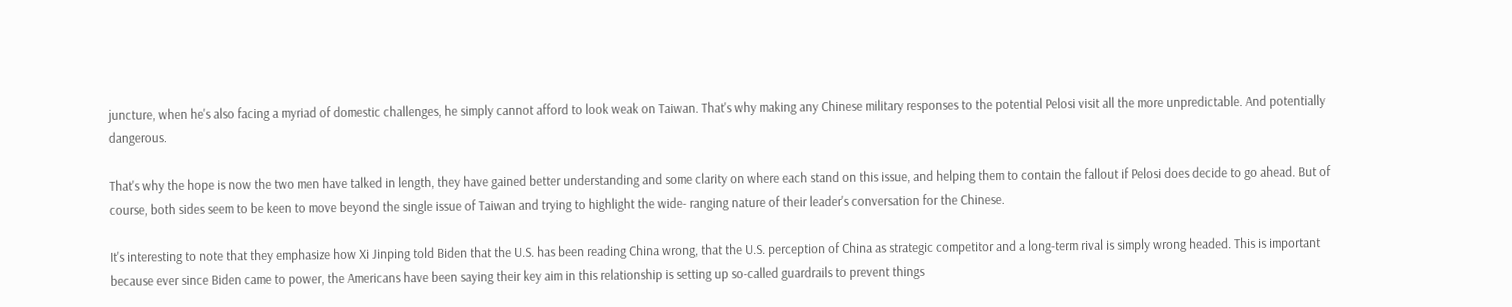juncture, when he's also facing a myriad of domestic challenges, he simply cannot afford to look weak on Taiwan. That's why making any Chinese military responses to the potential Pelosi visit all the more unpredictable. And potentially dangerous.

That's why the hope is now the two men have talked in length, they have gained better understanding and some clarity on where each stand on this issue, and helping them to contain the fallout if Pelosi does decide to go ahead. But of course, both sides seem to be keen to move beyond the single issue of Taiwan and trying to highlight the wide- ranging nature of their leader's conversation for the Chinese.

It's interesting to note that they emphasize how Xi Jinping told Biden that the U.S. has been reading China wrong, that the U.S. perception of China as strategic competitor and a long-term rival is simply wrong headed. This is important because ever since Biden came to power, the Americans have been saying their key aim in this relationship is setting up so-called guardrails to prevent things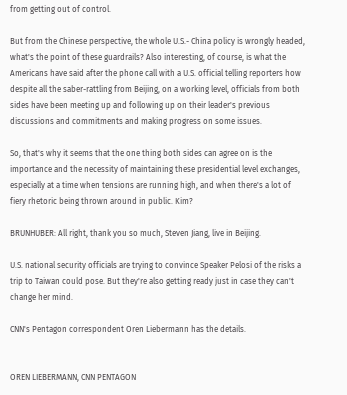from getting out of control.

But from the Chinese perspective, the whole U.S.- China policy is wrongly headed, what's the point of these guardrails? Also interesting, of course, is what the Americans have said after the phone call with a U.S. official telling reporters how despite all the saber-rattling from Beijing, on a working level, officials from both sides have been meeting up and following up on their leader's previous discussions and commitments and making progress on some issues.

So, that's why it seems that the one thing both sides can agree on is the importance and the necessity of maintaining these presidential level exchanges, especially at a time when tensions are running high, and when there's a lot of fiery rhetoric being thrown around in public. Kim?

BRUNHUBER: All right, thank you so much, Steven Jiang, live in Beijing.

U.S. national security officials are trying to convince Speaker Pelosi of the risks a trip to Taiwan could pose. But they're also getting ready just in case they can't change her mind.

CNN's Pentagon correspondent Oren Liebermann has the details.


OREN LIEBERMANN, CNN PENTAGON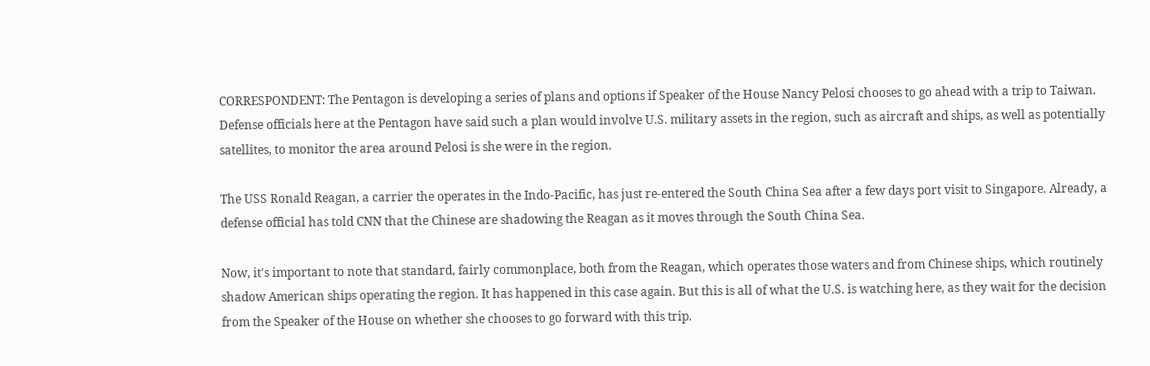CORRESPONDENT: The Pentagon is developing a series of plans and options if Speaker of the House Nancy Pelosi chooses to go ahead with a trip to Taiwan. Defense officials here at the Pentagon have said such a plan would involve U.S. military assets in the region, such as aircraft and ships, as well as potentially satellites, to monitor the area around Pelosi is she were in the region.

The USS Ronald Reagan, a carrier the operates in the Indo-Pacific, has just re-entered the South China Sea after a few days port visit to Singapore. Already, a defense official has told CNN that the Chinese are shadowing the Reagan as it moves through the South China Sea.

Now, it's important to note that standard, fairly commonplace, both from the Reagan, which operates those waters and from Chinese ships, which routinely shadow American ships operating the region. It has happened in this case again. But this is all of what the U.S. is watching here, as they wait for the decision from the Speaker of the House on whether she chooses to go forward with this trip.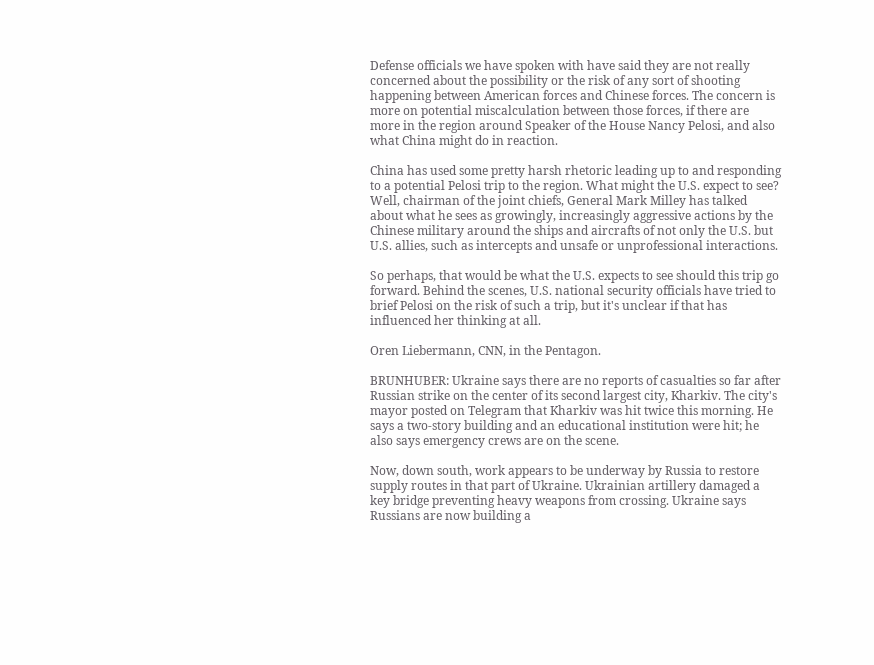Defense officials we have spoken with have said they are not really concerned about the possibility or the risk of any sort of shooting happening between American forces and Chinese forces. The concern is more on potential miscalculation between those forces, if there are more in the region around Speaker of the House Nancy Pelosi, and also what China might do in reaction.

China has used some pretty harsh rhetoric leading up to and responding to a potential Pelosi trip to the region. What might the U.S. expect to see? Well, chairman of the joint chiefs, General Mark Milley has talked about what he sees as growingly, increasingly aggressive actions by the Chinese military around the ships and aircrafts of not only the U.S. but U.S. allies, such as intercepts and unsafe or unprofessional interactions.

So perhaps, that would be what the U.S. expects to see should this trip go forward. Behind the scenes, U.S. national security officials have tried to brief Pelosi on the risk of such a trip, but it's unclear if that has influenced her thinking at all.

Oren Liebermann, CNN, in the Pentagon.

BRUNHUBER: Ukraine says there are no reports of casualties so far after Russian strike on the center of its second largest city, Kharkiv. The city's mayor posted on Telegram that Kharkiv was hit twice this morning. He says a two-story building and an educational institution were hit; he also says emergency crews are on the scene.

Now, down south, work appears to be underway by Russia to restore supply routes in that part of Ukraine. Ukrainian artillery damaged a key bridge preventing heavy weapons from crossing. Ukraine says Russians are now building a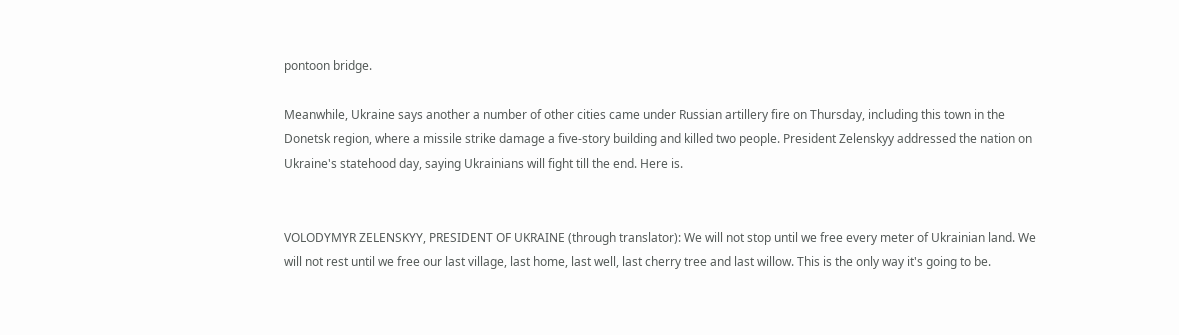pontoon bridge.

Meanwhile, Ukraine says another a number of other cities came under Russian artillery fire on Thursday, including this town in the Donetsk region, where a missile strike damage a five-story building and killed two people. President Zelenskyy addressed the nation on Ukraine's statehood day, saying Ukrainians will fight till the end. Here is.


VOLODYMYR ZELENSKYY, PRESIDENT OF UKRAINE (through translator): We will not stop until we free every meter of Ukrainian land. We will not rest until we free our last village, last home, last well, last cherry tree and last willow. This is the only way it's going to be.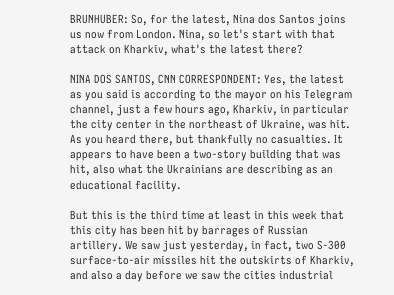BRUNHUBER: So, for the latest, Nina dos Santos joins us now from London. Nina, so let's start with that attack on Kharkiv, what's the latest there?

NINA DOS SANTOS, CNN CORRESPONDENT: Yes, the latest as you said is according to the mayor on his Telegram channel, just a few hours ago, Kharkiv, in particular the city center in the northeast of Ukraine, was hit. As you heard there, but thankfully no casualties. It appears to have been a two-story building that was hit, also what the Ukrainians are describing as an educational facility.

But this is the third time at least in this week that this city has been hit by barrages of Russian artillery. We saw just yesterday, in fact, two S-300 surface-to-air missiles hit the outskirts of Kharkiv, and also a day before we saw the cities industrial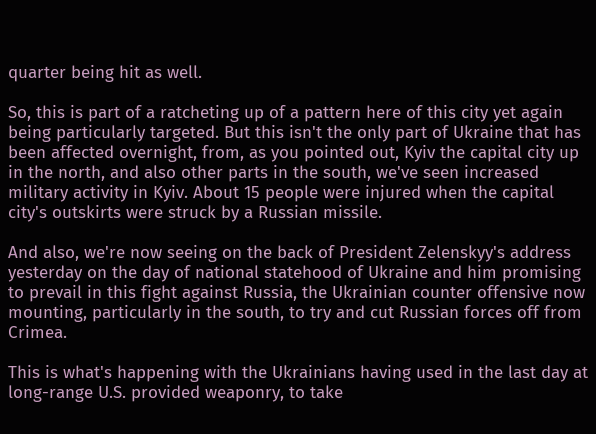quarter being hit as well.

So, this is part of a ratcheting up of a pattern here of this city yet again being particularly targeted. But this isn't the only part of Ukraine that has been affected overnight, from, as you pointed out, Kyiv the capital city up in the north, and also other parts in the south, we've seen increased military activity in Kyiv. About 15 people were injured when the capital city's outskirts were struck by a Russian missile.

And also, we're now seeing on the back of President Zelenskyy's address yesterday on the day of national statehood of Ukraine and him promising to prevail in this fight against Russia, the Ukrainian counter offensive now mounting, particularly in the south, to try and cut Russian forces off from Crimea.

This is what's happening with the Ukrainians having used in the last day at long-range U.S. provided weaponry, to take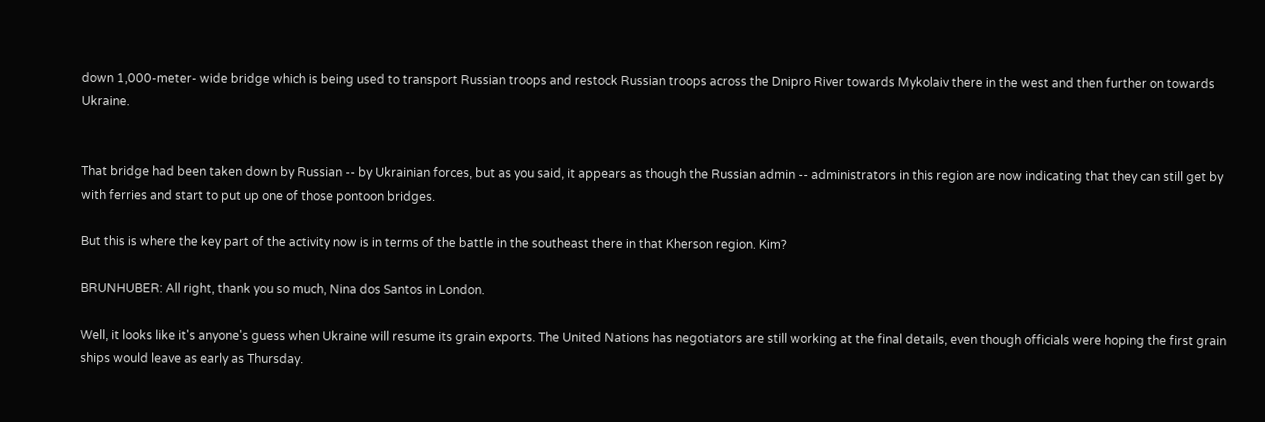down 1,000-meter- wide bridge which is being used to transport Russian troops and restock Russian troops across the Dnipro River towards Mykolaiv there in the west and then further on towards Ukraine.


That bridge had been taken down by Russian -- by Ukrainian forces, but as you said, it appears as though the Russian admin -- administrators in this region are now indicating that they can still get by with ferries and start to put up one of those pontoon bridges.

But this is where the key part of the activity now is in terms of the battle in the southeast there in that Kherson region. Kim?

BRUNHUBER: All right, thank you so much, Nina dos Santos in London.

Well, it looks like it's anyone's guess when Ukraine will resume its grain exports. The United Nations has negotiators are still working at the final details, even though officials were hoping the first grain ships would leave as early as Thursday.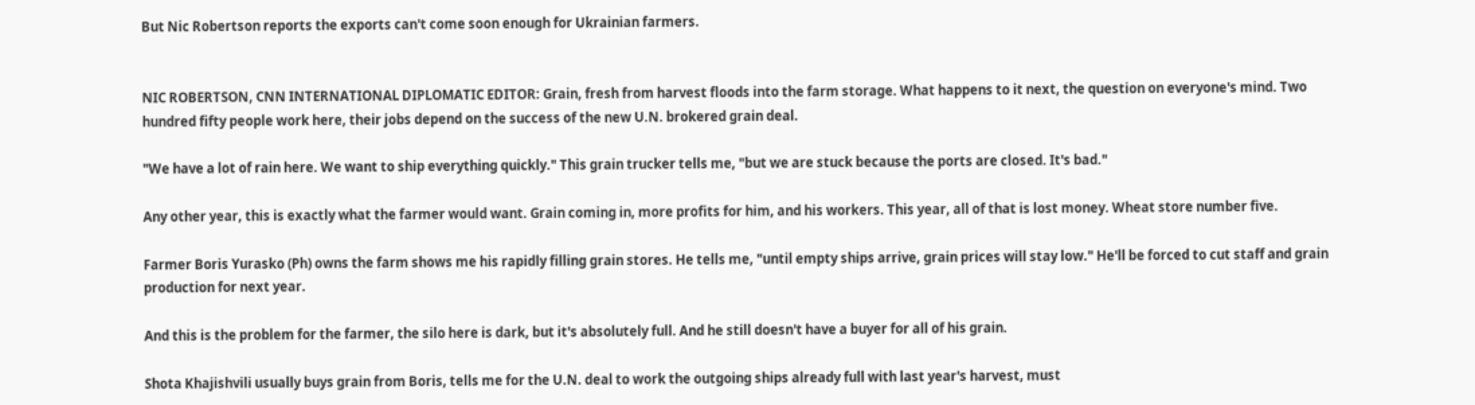But Nic Robertson reports the exports can't come soon enough for Ukrainian farmers.


NIC ROBERTSON, CNN INTERNATIONAL DIPLOMATIC EDITOR: Grain, fresh from harvest floods into the farm storage. What happens to it next, the question on everyone's mind. Two hundred fifty people work here, their jobs depend on the success of the new U.N. brokered grain deal.

"We have a lot of rain here. We want to ship everything quickly." This grain trucker tells me, "but we are stuck because the ports are closed. It's bad."

Any other year, this is exactly what the farmer would want. Grain coming in, more profits for him, and his workers. This year, all of that is lost money. Wheat store number five.

Farmer Boris Yurasko (Ph) owns the farm shows me his rapidly filling grain stores. He tells me, "until empty ships arrive, grain prices will stay low." He'll be forced to cut staff and grain production for next year.

And this is the problem for the farmer, the silo here is dark, but it's absolutely full. And he still doesn't have a buyer for all of his grain.

Shota Khajishvili usually buys grain from Boris, tells me for the U.N. deal to work the outgoing ships already full with last year's harvest, must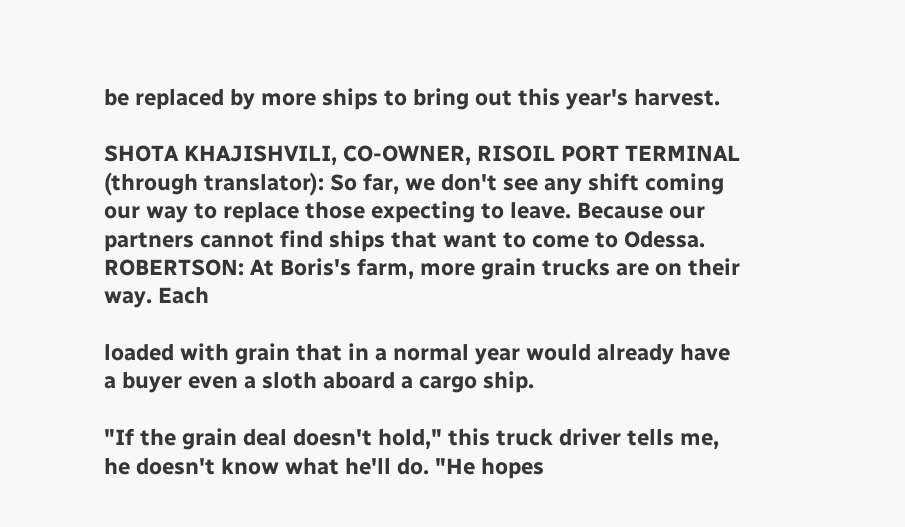be replaced by more ships to bring out this year's harvest.

SHOTA KHAJISHVILI, CO-OWNER, RISOIL PORT TERMINAL (through translator): So far, we don't see any shift coming our way to replace those expecting to leave. Because our partners cannot find ships that want to come to Odessa. ROBERTSON: At Boris's farm, more grain trucks are on their way. Each

loaded with grain that in a normal year would already have a buyer even a sloth aboard a cargo ship.

"If the grain deal doesn't hold," this truck driver tells me, he doesn't know what he'll do. "He hopes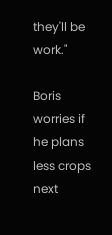they'll be work."

Boris worries if he plans less crops next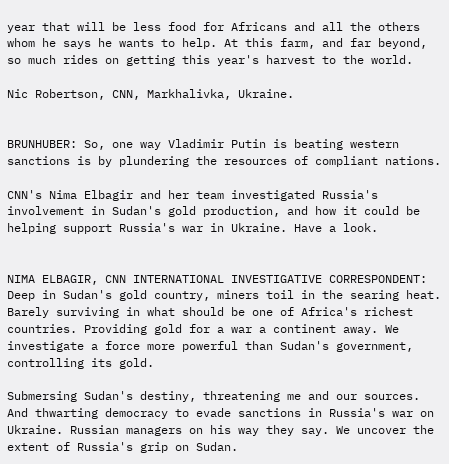year that will be less food for Africans and all the others whom he says he wants to help. At this farm, and far beyond, so much rides on getting this year's harvest to the world.

Nic Robertson, CNN, Markhalivka, Ukraine.


BRUNHUBER: So, one way Vladimir Putin is beating western sanctions is by plundering the resources of compliant nations.

CNN's Nima Elbagir and her team investigated Russia's involvement in Sudan's gold production, and how it could be helping support Russia's war in Ukraine. Have a look.


NIMA ELBAGIR, CNN INTERNATIONAL INVESTIGATIVE CORRESPONDENT: Deep in Sudan's gold country, miners toil in the searing heat. Barely surviving in what should be one of Africa's richest countries. Providing gold for a war a continent away. We investigate a force more powerful than Sudan's government, controlling its gold.

Submersing Sudan's destiny, threatening me and our sources. And thwarting democracy to evade sanctions in Russia's war on Ukraine. Russian managers on his way they say. We uncover the extent of Russia's grip on Sudan.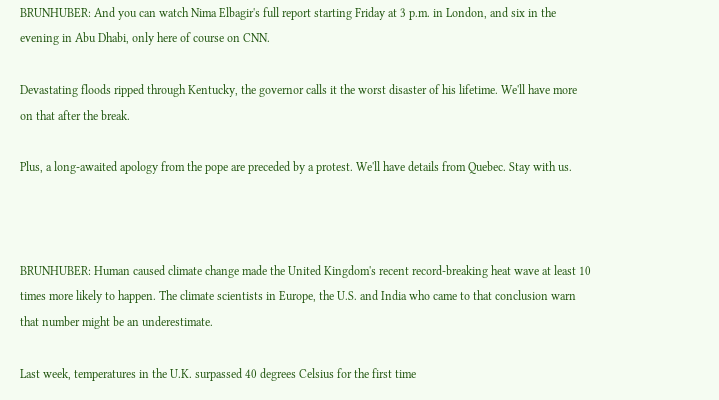BRUNHUBER: And you can watch Nima Elbagir's full report starting Friday at 3 p.m. in London, and six in the evening in Abu Dhabi, only here of course on CNN.

Devastating floods ripped through Kentucky, the governor calls it the worst disaster of his lifetime. We'll have more on that after the break.

Plus, a long-awaited apology from the pope are preceded by a protest. We'll have details from Quebec. Stay with us.



BRUNHUBER: Human caused climate change made the United Kingdom's recent record-breaking heat wave at least 10 times more likely to happen. The climate scientists in Europe, the U.S. and India who came to that conclusion warn that number might be an underestimate.

Last week, temperatures in the U.K. surpassed 40 degrees Celsius for the first time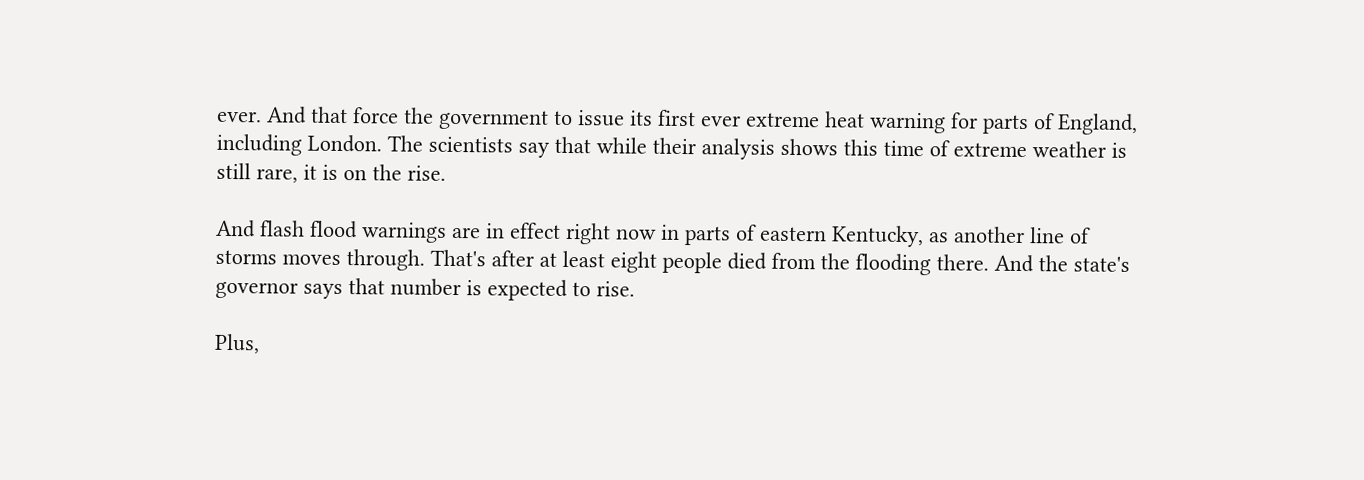ever. And that force the government to issue its first ever extreme heat warning for parts of England, including London. The scientists say that while their analysis shows this time of extreme weather is still rare, it is on the rise.

And flash flood warnings are in effect right now in parts of eastern Kentucky, as another line of storms moves through. That's after at least eight people died from the flooding there. And the state's governor says that number is expected to rise.

Plus,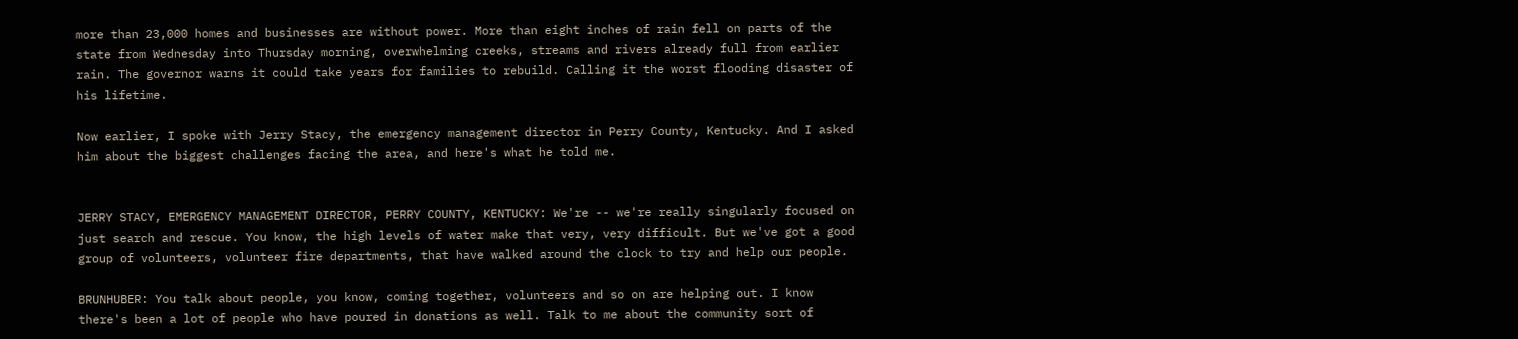more than 23,000 homes and businesses are without power. More than eight inches of rain fell on parts of the state from Wednesday into Thursday morning, overwhelming creeks, streams and rivers already full from earlier rain. The governor warns it could take years for families to rebuild. Calling it the worst flooding disaster of his lifetime.

Now earlier, I spoke with Jerry Stacy, the emergency management director in Perry County, Kentucky. And I asked him about the biggest challenges facing the area, and here's what he told me.


JERRY STACY, EMERGENCY MANAGEMENT DIRECTOR, PERRY COUNTY, KENTUCKY: We're -- we're really singularly focused on just search and rescue. You know, the high levels of water make that very, very difficult. But we've got a good group of volunteers, volunteer fire departments, that have walked around the clock to try and help our people.

BRUNHUBER: You talk about people, you know, coming together, volunteers and so on are helping out. I know there's been a lot of people who have poured in donations as well. Talk to me about the community sort of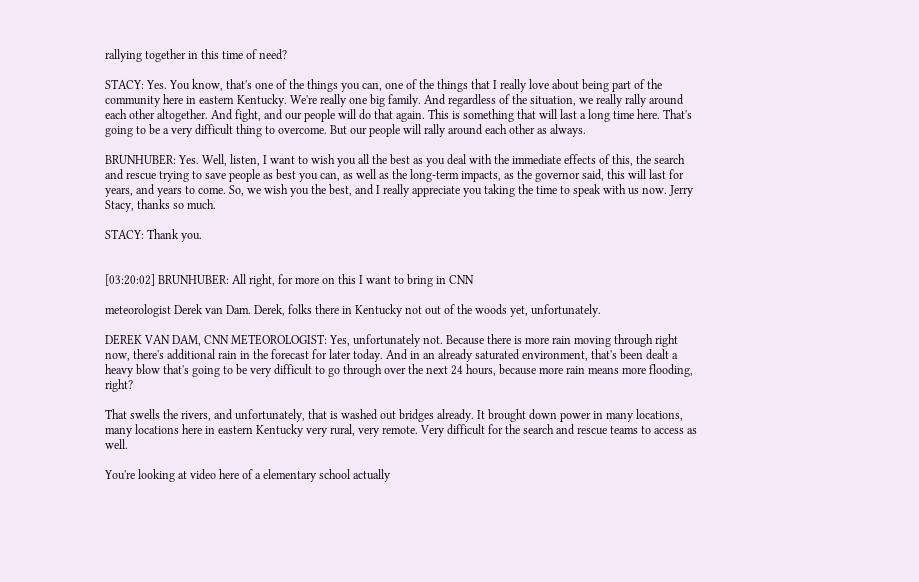rallying together in this time of need?

STACY: Yes. You know, that's one of the things you can, one of the things that I really love about being part of the community here in eastern Kentucky. We're really one big family. And regardless of the situation, we really rally around each other altogether. And fight, and our people will do that again. This is something that will last a long time here. That's going to be a very difficult thing to overcome. But our people will rally around each other as always.

BRUNHUBER: Yes. Well, listen, I want to wish you all the best as you deal with the immediate effects of this, the search and rescue trying to save people as best you can, as well as the long-term impacts, as the governor said, this will last for years, and years to come. So, we wish you the best, and I really appreciate you taking the time to speak with us now. Jerry Stacy, thanks so much.

STACY: Thank you.


[03:20:02] BRUNHUBER: All right, for more on this I want to bring in CNN

meteorologist Derek van Dam. Derek, folks there in Kentucky not out of the woods yet, unfortunately.

DEREK VAN DAM, CNN METEOROLOGIST: Yes, unfortunately not. Because there is more rain moving through right now, there's additional rain in the forecast for later today. And in an already saturated environment, that's been dealt a heavy blow that's going to be very difficult to go through over the next 24 hours, because more rain means more flooding, right?

That swells the rivers, and unfortunately, that is washed out bridges already. It brought down power in many locations, many locations here in eastern Kentucky very rural, very remote. Very difficult for the search and rescue teams to access as well.

You're looking at video here of a elementary school actually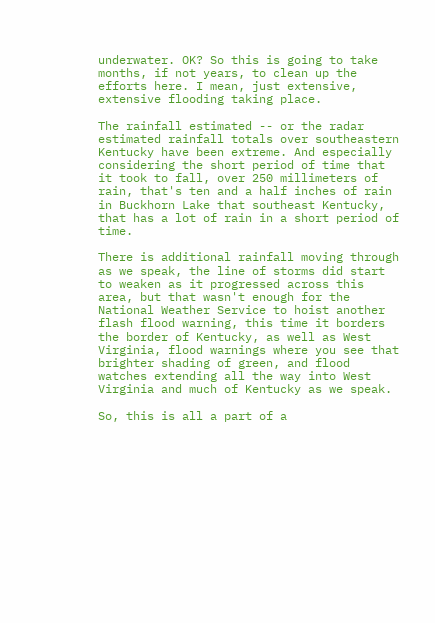underwater. OK? So this is going to take months, if not years, to clean up the efforts here. I mean, just extensive, extensive flooding taking place.

The rainfall estimated -- or the radar estimated rainfall totals over southeastern Kentucky have been extreme. And especially considering the short period of time that it took to fall, over 250 millimeters of rain, that's ten and a half inches of rain in Buckhorn Lake that southeast Kentucky, that has a lot of rain in a short period of time.

There is additional rainfall moving through as we speak, the line of storms did start to weaken as it progressed across this area, but that wasn't enough for the National Weather Service to hoist another flash flood warning, this time it borders the border of Kentucky, as well as West Virginia, flood warnings where you see that brighter shading of green, and flood watches extending all the way into West Virginia and much of Kentucky as we speak.

So, this is all a part of a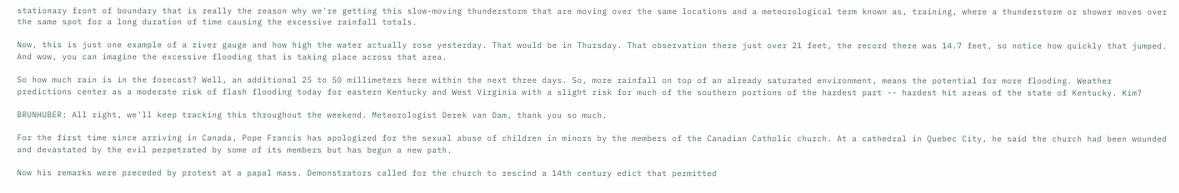stationary front of boundary that is really the reason why we're getting this slow-moving thunderstorm that are moving over the same locations and a meteorological term known as, training, where a thunderstorm or shower moves over the same spot for a long duration of time causing the excessive rainfall totals.

Now, this is just one example of a river gauge and how high the water actually rose yesterday. That would be in Thursday. That observation there just over 21 feet, the record there was 14.7 feet, so notice how quickly that jumped. And wow, you can imagine the excessive flooding that is taking place across that area.

So how much rain is in the forecast? Well, an additional 25 to 50 millimeters here within the next three days. So, more rainfall on top of an already saturated environment, means the potential for more flooding. Weather predictions center as a moderate risk of flash flooding today for eastern Kentucky and West Virginia with a slight risk for much of the southern portions of the hardest part -- hardest hit areas of the state of Kentucky. Kim?

BRUNHUBER: All right, we'll keep tracking this throughout the weekend. Meteorologist Derek van Dam, thank you so much.

For the first time since arriving in Canada, Pope Francis has apologized for the sexual abuse of children in minors by the members of the Canadian Catholic church. At a cathedral in Quebec City, he said the church had been wounded and devastated by the evil perpetrated by some of its members but has begun a new path.

Now his remarks were preceded by protest at a papal mass. Demonstrators called for the church to rescind a 14th century edict that permitted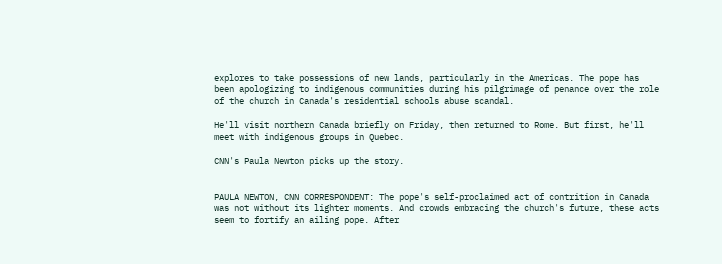explores to take possessions of new lands, particularly in the Americas. The pope has been apologizing to indigenous communities during his pilgrimage of penance over the role of the church in Canada's residential schools abuse scandal.

He'll visit northern Canada briefly on Friday, then returned to Rome. But first, he'll meet with indigenous groups in Quebec.

CNN's Paula Newton picks up the story.


PAULA NEWTON, CNN CORRESPONDENT: The pope's self-proclaimed act of contrition in Canada was not without its lighter moments. And crowds embracing the church's future, these acts seem to fortify an ailing pope. After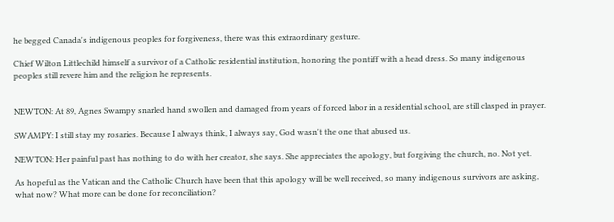he begged Canada's indigenous peoples for forgiveness, there was this extraordinary gesture.

Chief Wilton Littlechild himself a survivor of a Catholic residential institution, honoring the pontiff with a head dress. So many indigenous peoples still revere him and the religion he represents.


NEWTON: At 89, Agnes Swampy snarled hand swollen and damaged from years of forced labor in a residential school, are still clasped in prayer.

SWAMPY: I still stay my rosaries. Because I always think, I always say, God wasn't the one that abused us.

NEWTON: Her painful past has nothing to do with her creator, she says. She appreciates the apology, but forgiving the church, no. Not yet.

As hopeful as the Vatican and the Catholic Church have been that this apology will be well received, so many indigenous survivors are asking, what now? What more can be done for reconciliation?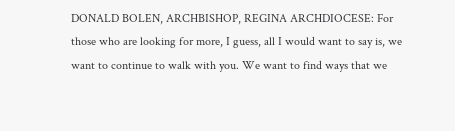DONALD BOLEN, ARCHBISHOP, REGINA ARCHDIOCESE: For those who are looking for more, I guess, all I would want to say is, we want to continue to walk with you. We want to find ways that we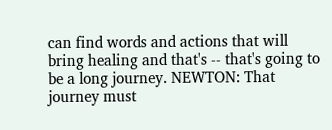can find words and actions that will bring healing and that's -- that's going to be a long journey. NEWTON: That journey must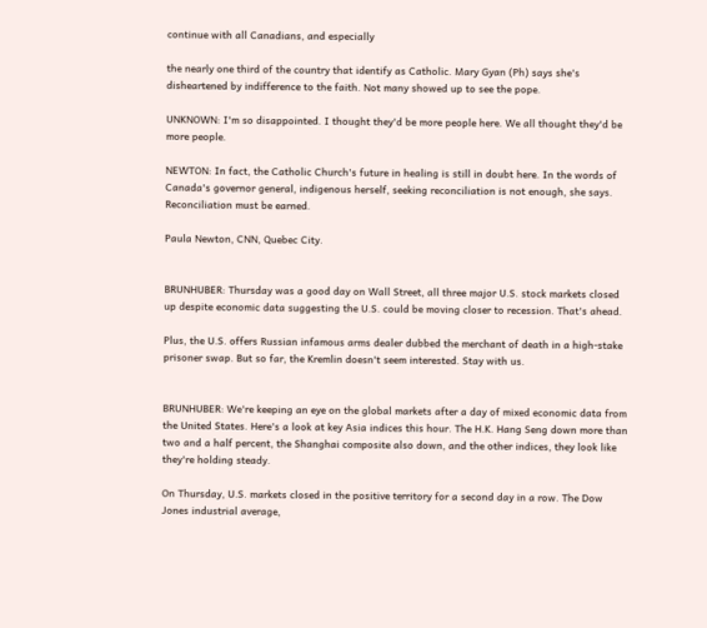continue with all Canadians, and especially

the nearly one third of the country that identify as Catholic. Mary Gyan (Ph) says she's disheartened by indifference to the faith. Not many showed up to see the pope.

UNKNOWN: I'm so disappointed. I thought they'd be more people here. We all thought they'd be more people.

NEWTON: In fact, the Catholic Church's future in healing is still in doubt here. In the words of Canada's governor general, indigenous herself, seeking reconciliation is not enough, she says. Reconciliation must be earned.

Paula Newton, CNN, Quebec City.


BRUNHUBER: Thursday was a good day on Wall Street, all three major U.S. stock markets closed up despite economic data suggesting the U.S. could be moving closer to recession. That's ahead.

Plus, the U.S. offers Russian infamous arms dealer dubbed the merchant of death in a high-stake prisoner swap. But so far, the Kremlin doesn't seem interested. Stay with us.


BRUNHUBER: We're keeping an eye on the global markets after a day of mixed economic data from the United States. Here's a look at key Asia indices this hour. The H.K. Hang Seng down more than two and a half percent, the Shanghai composite also down, and the other indices, they look like they're holding steady.

On Thursday, U.S. markets closed in the positive territory for a second day in a row. The Dow Jones industrial average,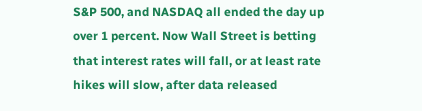S&P 500, and NASDAQ all ended the day up over 1 percent. Now Wall Street is betting that interest rates will fall, or at least rate hikes will slow, after data released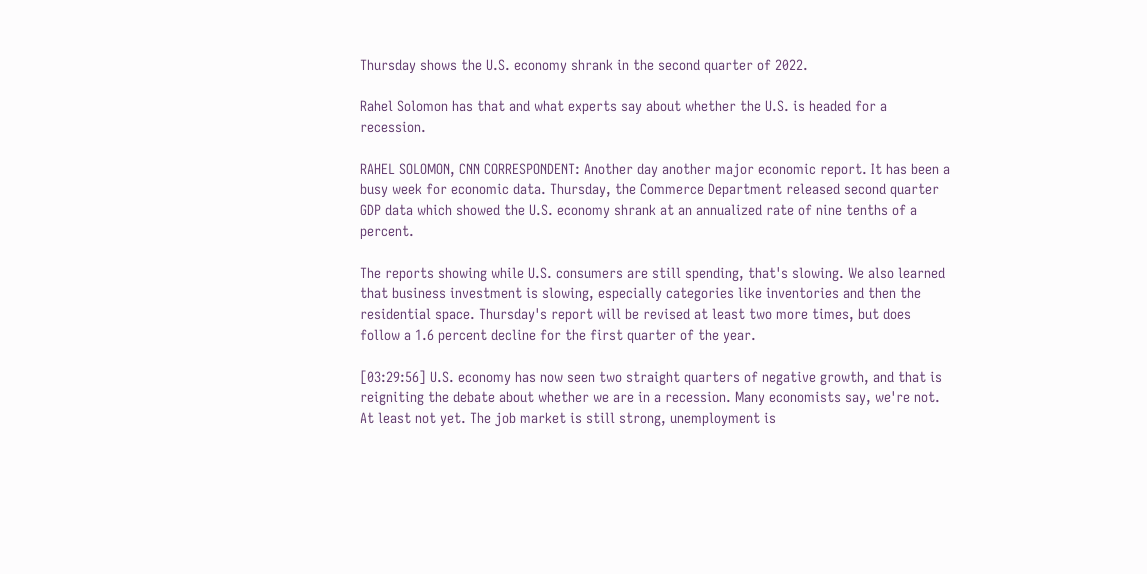Thursday shows the U.S. economy shrank in the second quarter of 2022.

Rahel Solomon has that and what experts say about whether the U.S. is headed for a recession.

RAHEL SOLOMON, CNN CORRESPONDENT: Another day another major economic report. It has been a busy week for economic data. Thursday, the Commerce Department released second quarter GDP data which showed the U.S. economy shrank at an annualized rate of nine tenths of a percent.

The reports showing while U.S. consumers are still spending, that's slowing. We also learned that business investment is slowing, especially categories like inventories and then the residential space. Thursday's report will be revised at least two more times, but does follow a 1.6 percent decline for the first quarter of the year.

[03:29:56] U.S. economy has now seen two straight quarters of negative growth, and that is reigniting the debate about whether we are in a recession. Many economists say, we're not. At least not yet. The job market is still strong, unemployment is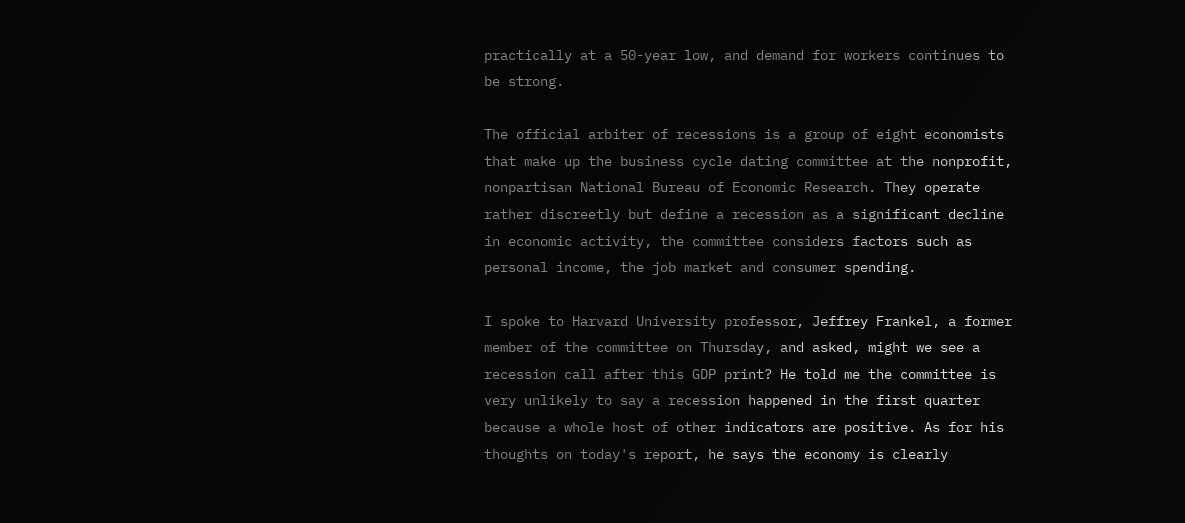practically at a 50-year low, and demand for workers continues to be strong.

The official arbiter of recessions is a group of eight economists that make up the business cycle dating committee at the nonprofit, nonpartisan National Bureau of Economic Research. They operate rather discreetly but define a recession as a significant decline in economic activity, the committee considers factors such as personal income, the job market and consumer spending.

I spoke to Harvard University professor, Jeffrey Frankel, a former member of the committee on Thursday, and asked, might we see a recession call after this GDP print? He told me the committee is very unlikely to say a recession happened in the first quarter because a whole host of other indicators are positive. As for his thoughts on today's report, he says the economy is clearly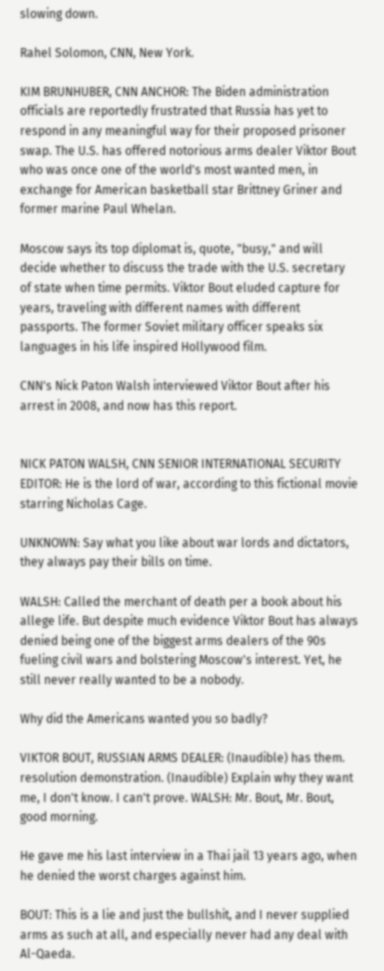slowing down.

Rahel Solomon, CNN, New York.

KIM BRUNHUBER, CNN ANCHOR: The Biden administration officials are reportedly frustrated that Russia has yet to respond in any meaningful way for their proposed prisoner swap. The U.S. has offered notorious arms dealer Viktor Bout who was once one of the world's most wanted men, in exchange for American basketball star Brittney Griner and former marine Paul Whelan.

Moscow says its top diplomat is, quote, "busy," and will decide whether to discuss the trade with the U.S. secretary of state when time permits. Viktor Bout eluded capture for years, traveling with different names with different passports. The former Soviet military officer speaks six languages in his life inspired Hollywood film.

CNN's Nick Paton Walsh interviewed Viktor Bout after his arrest in 2008, and now has this report.


NICK PATON WALSH, CNN SENIOR INTERNATIONAL SECURITY EDITOR: He is the lord of war, according to this fictional movie starring Nicholas Cage.

UNKNOWN: Say what you like about war lords and dictators, they always pay their bills on time.

WALSH: Called the merchant of death per a book about his allege life. But despite much evidence Viktor Bout has always denied being one of the biggest arms dealers of the 90s fueling civil wars and bolstering Moscow's interest. Yet, he still never really wanted to be a nobody.

Why did the Americans wanted you so badly?

VIKTOR BOUT, RUSSIAN ARMS DEALER: (Inaudible) has them. resolution demonstration. (Inaudible) Explain why they want me, I don't know. I can't prove. WALSH: Mr. Bout, Mr. Bout, good morning.

He gave me his last interview in a Thai jail 13 years ago, when he denied the worst charges against him.

BOUT: This is a lie and just the bullshit, and I never supplied arms as such at all, and especially never had any deal with Al-Qaeda.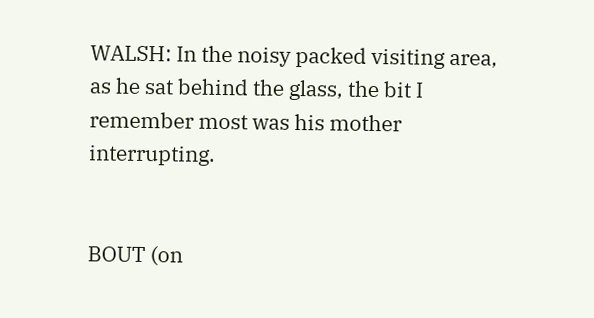WALSH: In the noisy packed visiting area, as he sat behind the glass, the bit I remember most was his mother interrupting.


BOUT (on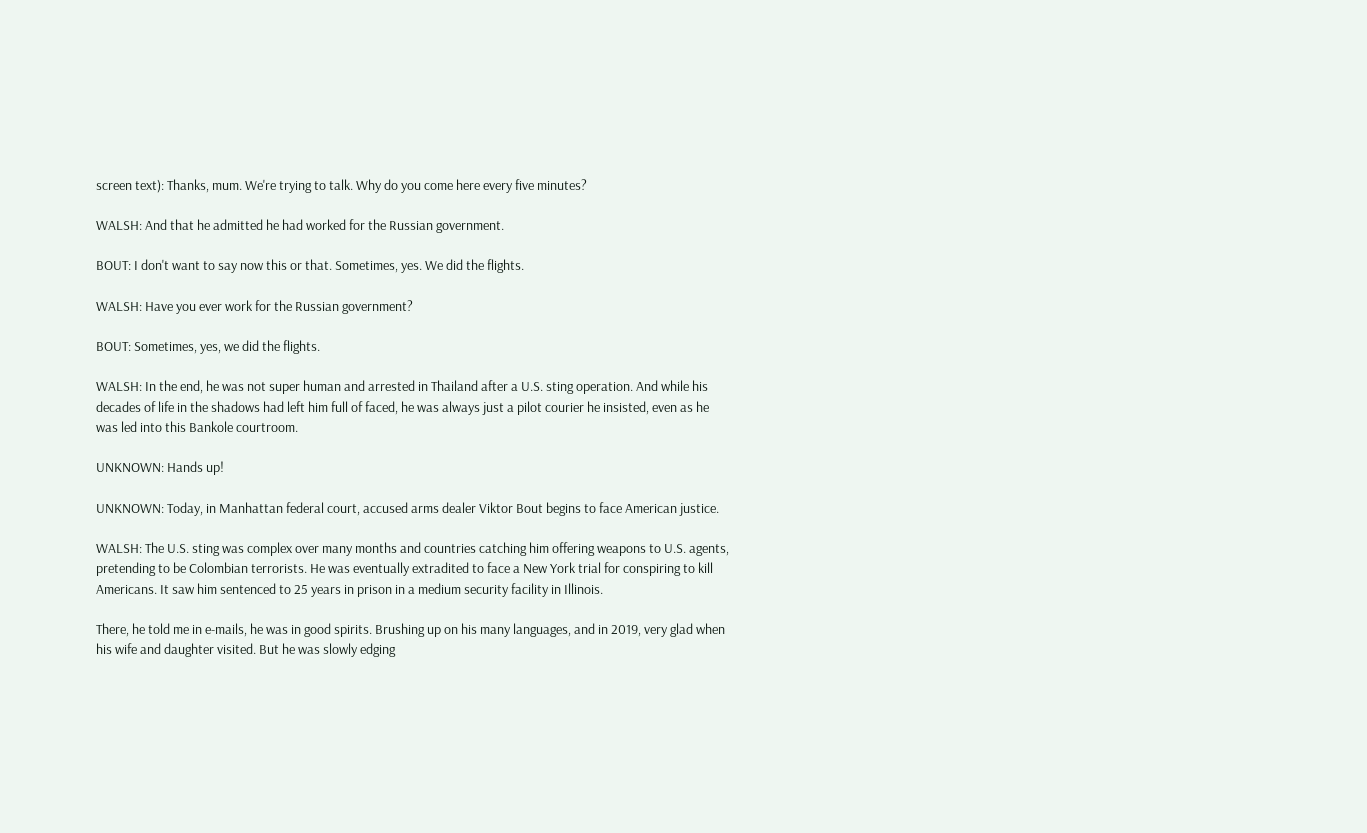screen text): Thanks, mum. We're trying to talk. Why do you come here every five minutes?

WALSH: And that he admitted he had worked for the Russian government.

BOUT: I don't want to say now this or that. Sometimes, yes. We did the flights.

WALSH: Have you ever work for the Russian government?

BOUT: Sometimes, yes, we did the flights.

WALSH: In the end, he was not super human and arrested in Thailand after a U.S. sting operation. And while his decades of life in the shadows had left him full of faced, he was always just a pilot courier he insisted, even as he was led into this Bankole courtroom.

UNKNOWN: Hands up!

UNKNOWN: Today, in Manhattan federal court, accused arms dealer Viktor Bout begins to face American justice.

WALSH: The U.S. sting was complex over many months and countries catching him offering weapons to U.S. agents, pretending to be Colombian terrorists. He was eventually extradited to face a New York trial for conspiring to kill Americans. It saw him sentenced to 25 years in prison in a medium security facility in Illinois.

There, he told me in e-mails, he was in good spirits. Brushing up on his many languages, and in 2019, very glad when his wife and daughter visited. But he was slowly edging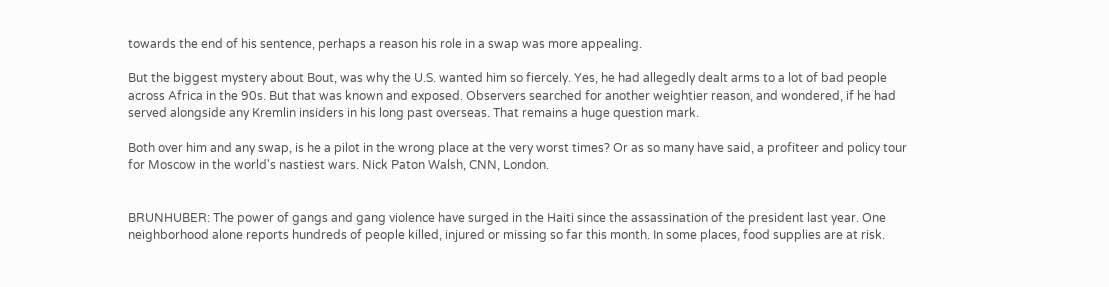towards the end of his sentence, perhaps a reason his role in a swap was more appealing.

But the biggest mystery about Bout, was why the U.S. wanted him so fiercely. Yes, he had allegedly dealt arms to a lot of bad people across Africa in the 90s. But that was known and exposed. Observers searched for another weightier reason, and wondered, if he had served alongside any Kremlin insiders in his long past overseas. That remains a huge question mark.

Both over him and any swap, is he a pilot in the wrong place at the very worst times? Or as so many have said, a profiteer and policy tour for Moscow in the world's nastiest wars. Nick Paton Walsh, CNN, London.


BRUNHUBER: The power of gangs and gang violence have surged in the Haiti since the assassination of the president last year. One neighborhood alone reports hundreds of people killed, injured or missing so far this month. In some places, food supplies are at risk.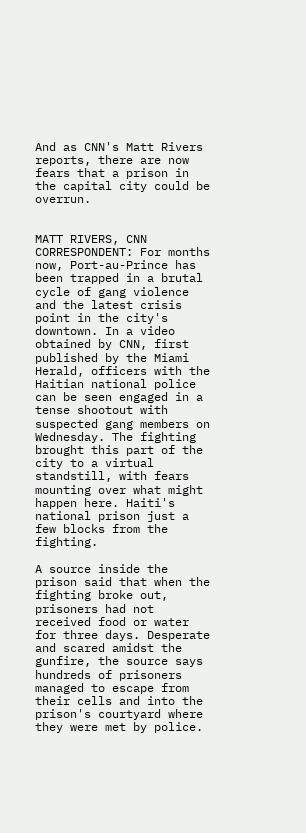And as CNN's Matt Rivers reports, there are now fears that a prison in the capital city could be overrun.


MATT RIVERS, CNN CORRESPONDENT: For months now, Port-au-Prince has been trapped in a brutal cycle of gang violence and the latest crisis point in the city's downtown. In a video obtained by CNN, first published by the Miami Herald, officers with the Haitian national police can be seen engaged in a tense shootout with suspected gang members on Wednesday. The fighting brought this part of the city to a virtual standstill, with fears mounting over what might happen here. Haiti's national prison just a few blocks from the fighting.

A source inside the prison said that when the fighting broke out, prisoners had not received food or water for three days. Desperate and scared amidst the gunfire, the source says hundreds of prisoners managed to escape from their cells and into the prison's courtyard where they were met by police.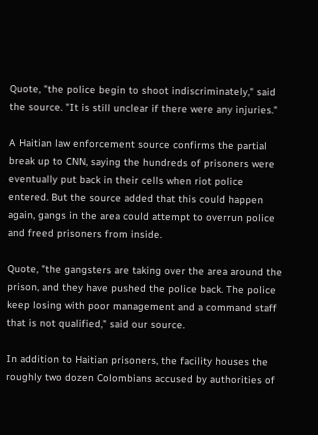Quote, "the police begin to shoot indiscriminately," said the source. "It is still unclear if there were any injuries."

A Haitian law enforcement source confirms the partial break up to CNN, saying the hundreds of prisoners were eventually put back in their cells when riot police entered. But the source added that this could happen again, gangs in the area could attempt to overrun police and freed prisoners from inside.

Quote, "the gangsters are taking over the area around the prison, and they have pushed the police back. The police keep losing with poor management and a command staff that is not qualified," said our source.

In addition to Haitian prisoners, the facility houses the roughly two dozen Colombians accused by authorities of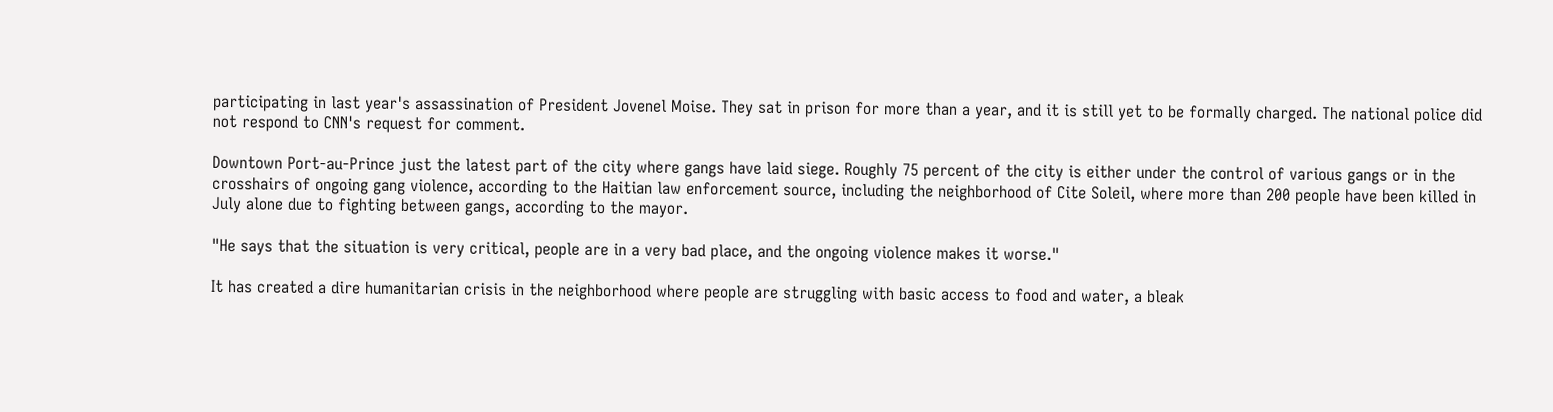participating in last year's assassination of President Jovenel Moise. They sat in prison for more than a year, and it is still yet to be formally charged. The national police did not respond to CNN's request for comment.

Downtown Port-au-Prince just the latest part of the city where gangs have laid siege. Roughly 75 percent of the city is either under the control of various gangs or in the crosshairs of ongoing gang violence, according to the Haitian law enforcement source, including the neighborhood of Cite Soleil, where more than 200 people have been killed in July alone due to fighting between gangs, according to the mayor.

"He says that the situation is very critical, people are in a very bad place, and the ongoing violence makes it worse."

It has created a dire humanitarian crisis in the neighborhood where people are struggling with basic access to food and water, a bleak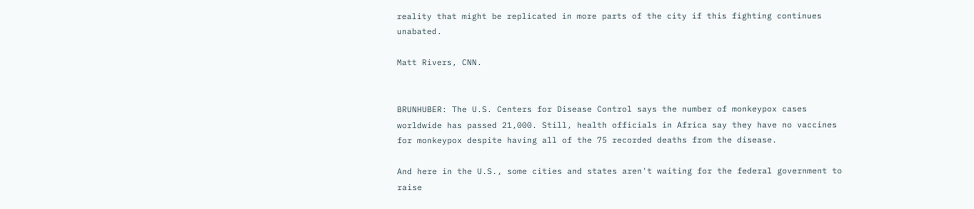reality that might be replicated in more parts of the city if this fighting continues unabated.

Matt Rivers, CNN.


BRUNHUBER: The U.S. Centers for Disease Control says the number of monkeypox cases worldwide has passed 21,000. Still, health officials in Africa say they have no vaccines for monkeypox despite having all of the 75 recorded deaths from the disease.

And here in the U.S., some cities and states aren't waiting for the federal government to raise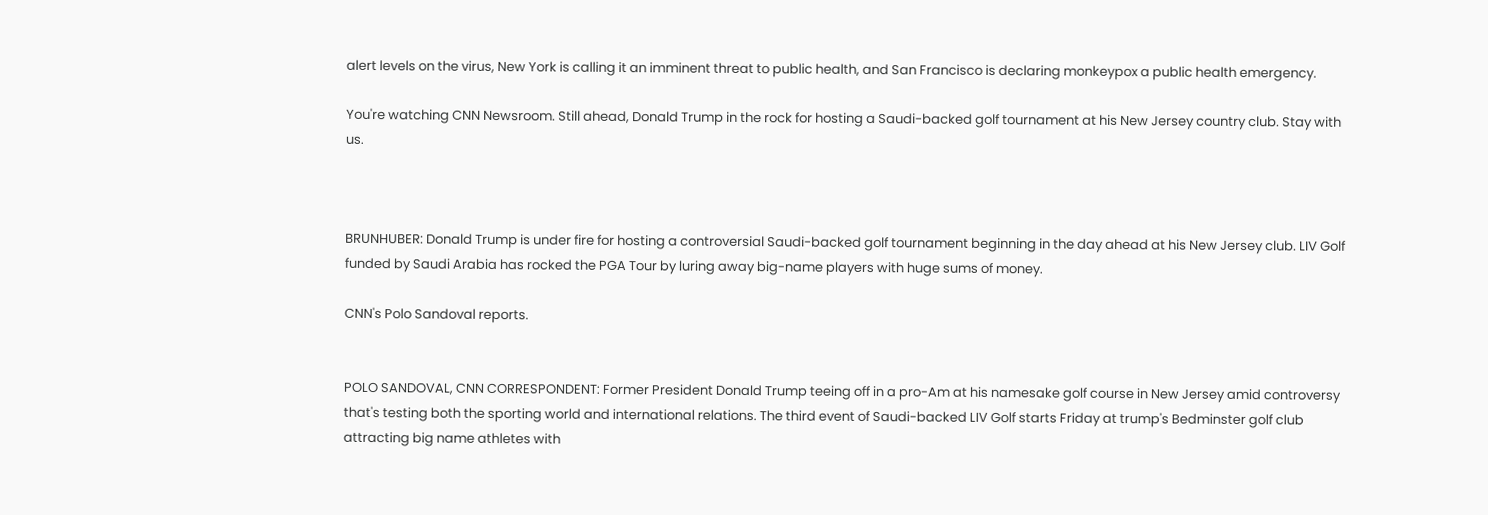alert levels on the virus, New York is calling it an imminent threat to public health, and San Francisco is declaring monkeypox a public health emergency.

You're watching CNN Newsroom. Still ahead, Donald Trump in the rock for hosting a Saudi-backed golf tournament at his New Jersey country club. Stay with us.



BRUNHUBER: Donald Trump is under fire for hosting a controversial Saudi-backed golf tournament beginning in the day ahead at his New Jersey club. LIV Golf funded by Saudi Arabia has rocked the PGA Tour by luring away big-name players with huge sums of money.

CNN's Polo Sandoval reports.


POLO SANDOVAL, CNN CORRESPONDENT: Former President Donald Trump teeing off in a pro-Am at his namesake golf course in New Jersey amid controversy that's testing both the sporting world and international relations. The third event of Saudi-backed LIV Golf starts Friday at trump's Bedminster golf club attracting big name athletes with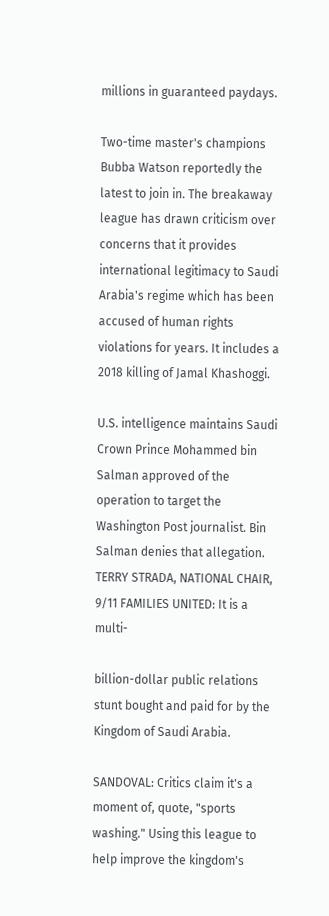millions in guaranteed paydays.

Two-time master's champions Bubba Watson reportedly the latest to join in. The breakaway league has drawn criticism over concerns that it provides international legitimacy to Saudi Arabia's regime which has been accused of human rights violations for years. It includes a 2018 killing of Jamal Khashoggi.

U.S. intelligence maintains Saudi Crown Prince Mohammed bin Salman approved of the operation to target the Washington Post journalist. Bin Salman denies that allegation. TERRY STRADA, NATIONAL CHAIR, 9/11 FAMILIES UNITED: It is a multi-

billion-dollar public relations stunt bought and paid for by the Kingdom of Saudi Arabia.

SANDOVAL: Critics claim it's a moment of, quote, "sports washing." Using this league to help improve the kingdom's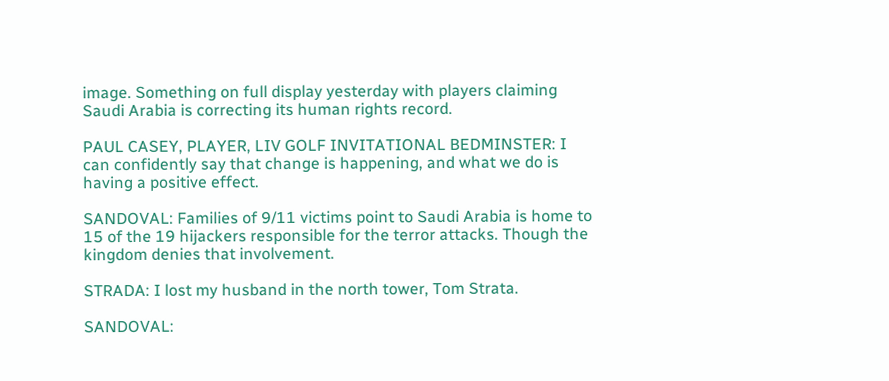image. Something on full display yesterday with players claiming Saudi Arabia is correcting its human rights record.

PAUL CASEY, PLAYER, LIV GOLF INVITATIONAL BEDMINSTER: I can confidently say that change is happening, and what we do is having a positive effect.

SANDOVAL: Families of 9/11 victims point to Saudi Arabia is home to 15 of the 19 hijackers responsible for the terror attacks. Though the kingdom denies that involvement.

STRADA: I lost my husband in the north tower, Tom Strata.

SANDOVAL: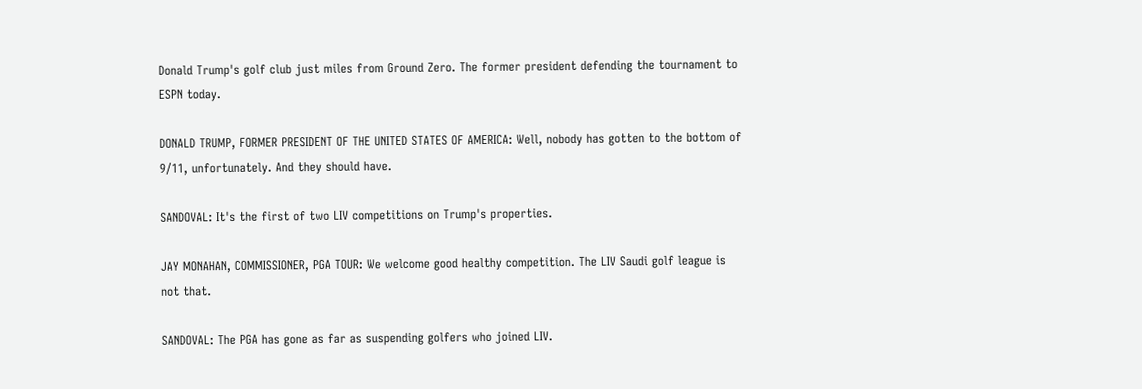Donald Trump's golf club just miles from Ground Zero. The former president defending the tournament to ESPN today.

DONALD TRUMP, FORMER PRESIDENT OF THE UNITED STATES OF AMERICA: Well, nobody has gotten to the bottom of 9/11, unfortunately. And they should have.

SANDOVAL: It's the first of two LIV competitions on Trump's properties.

JAY MONAHAN, COMMISSIONER, PGA TOUR: We welcome good healthy competition. The LIV Saudi golf league is not that.

SANDOVAL: The PGA has gone as far as suspending golfers who joined LIV.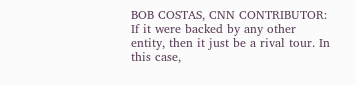BOB COSTAS, CNN CONTRIBUTOR: If it were backed by any other entity, then it just be a rival tour. In this case,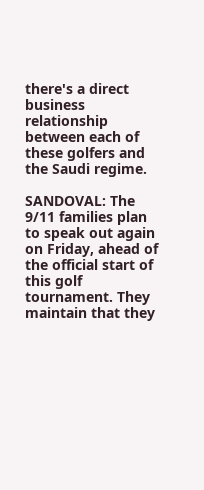there's a direct business relationship between each of these golfers and the Saudi regime.

SANDOVAL: The 9/11 families plan to speak out again on Friday, ahead of the official start of this golf tournament. They maintain that they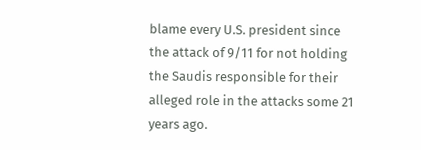blame every U.S. president since the attack of 9/11 for not holding the Saudis responsible for their alleged role in the attacks some 21 years ago.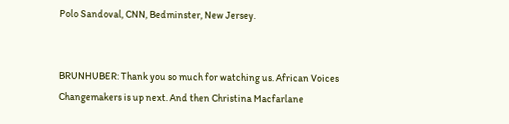Polo Sandoval, CNN, Bedminster, New Jersey.


BRUNHUBER: Thank you so much for watching us. African Voices Changemakers is up next. And then Christina Macfarlane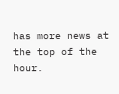has more news at the top of the hour.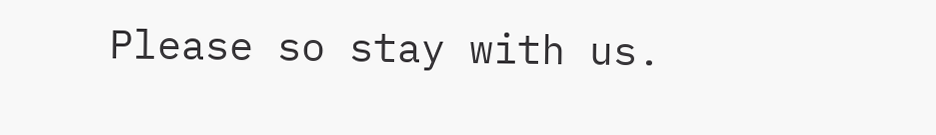Please so stay with us.